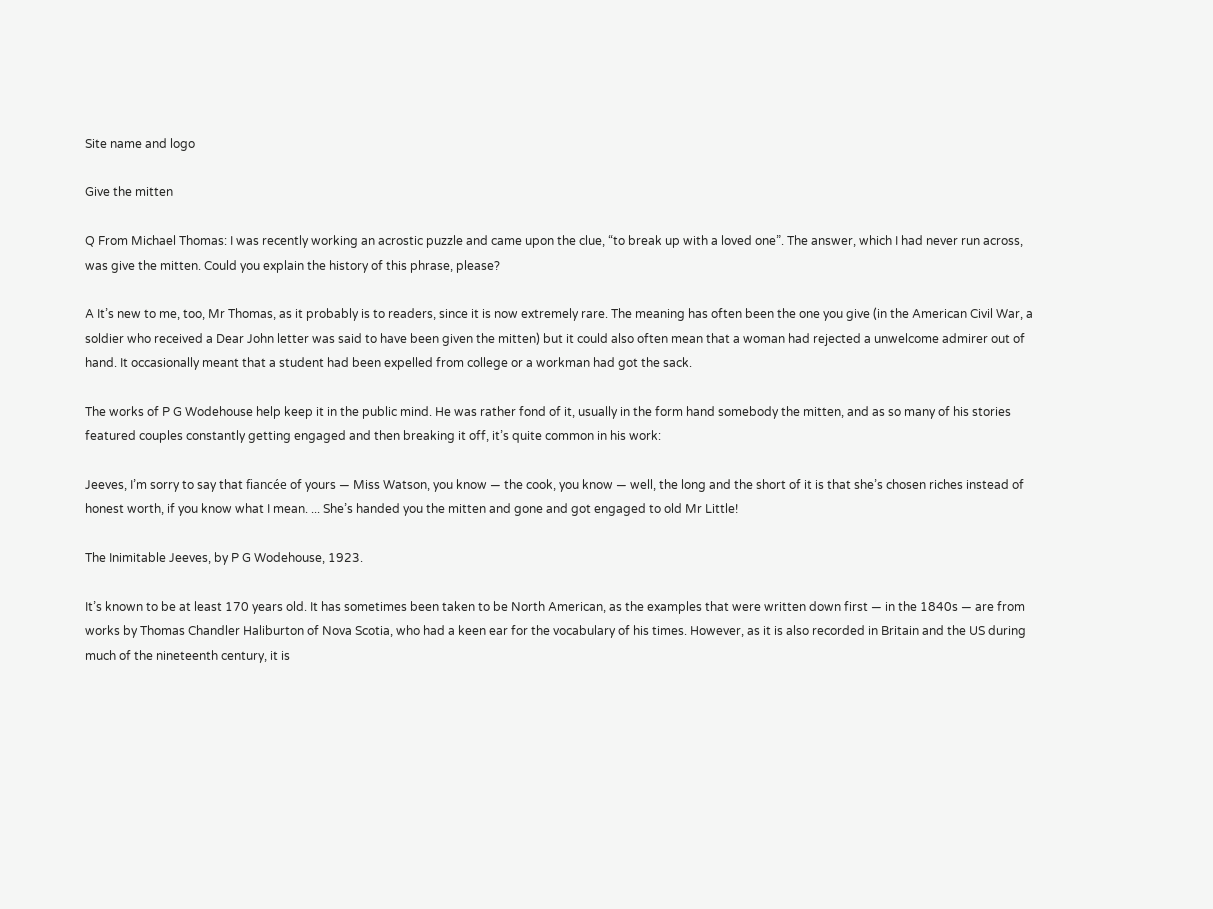Site name and logo

Give the mitten

Q From Michael Thomas: I was recently working an acrostic puzzle and came upon the clue, “to break up with a loved one”. The answer, which I had never run across, was give the mitten. Could you explain the history of this phrase, please?

A It’s new to me, too, Mr Thomas, as it probably is to readers, since it is now extremely rare. The meaning has often been the one you give (in the American Civil War, a soldier who received a Dear John letter was said to have been given the mitten) but it could also often mean that a woman had rejected a unwelcome admirer out of hand. It occasionally meant that a student had been expelled from college or a workman had got the sack.

The works of P G Wodehouse help keep it in the public mind. He was rather fond of it, usually in the form hand somebody the mitten, and as so many of his stories featured couples constantly getting engaged and then breaking it off, it’s quite common in his work:

Jeeves, I’m sorry to say that fiancée of yours — Miss Watson, you know — the cook, you know — well, the long and the short of it is that she’s chosen riches instead of honest worth, if you know what I mean. ... She’s handed you the mitten and gone and got engaged to old Mr Little!

The Inimitable Jeeves, by P G Wodehouse, 1923.

It’s known to be at least 170 years old. It has sometimes been taken to be North American, as the examples that were written down first — in the 1840s — are from works by Thomas Chandler Haliburton of Nova Scotia, who had a keen ear for the vocabulary of his times. However, as it is also recorded in Britain and the US during much of the nineteenth century, it is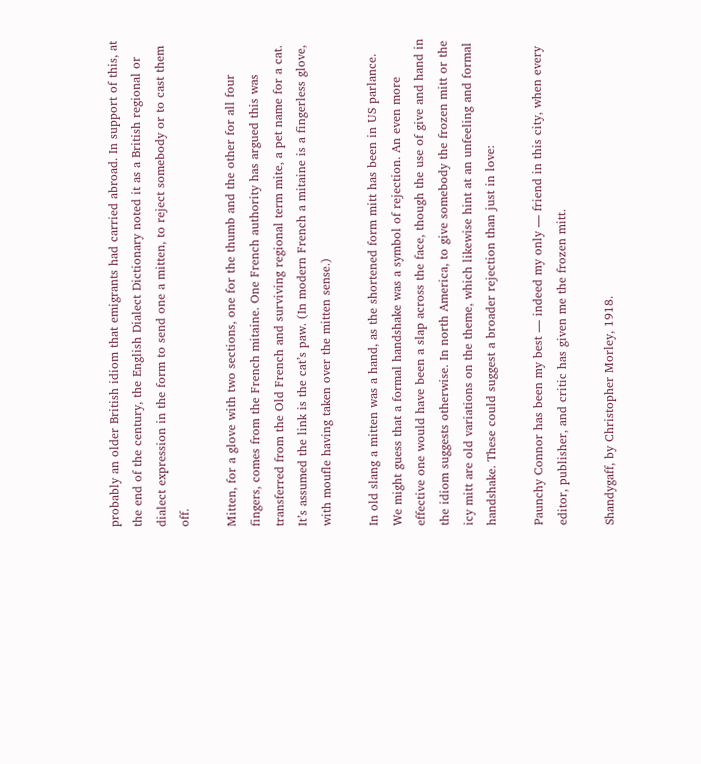probably an older British idiom that emigrants had carried abroad. In support of this, at the end of the century, the English Dialect Dictionary noted it as a British regional or dialect expression in the form to send one a mitten, to reject somebody or to cast them off.

Mitten, for a glove with two sections, one for the thumb and the other for all four fingers, comes from the French mitaine. One French authority has argued this was transferred from the Old French and surviving regional term mite, a pet name for a cat. It’s assumed the link is the cat’s paw. (In modern French a mitaine is a fingerless glove, with moufle having taken over the mitten sense.)

In old slang a mitten was a hand, as the shortened form mitt has been in US parlance. We might guess that a formal handshake was a symbol of rejection. An even more effective one would have been a slap across the face, though the use of give and hand in the idiom suggests otherwise. In north America, to give somebody the frozen mitt or the icy mitt are old variations on the theme, which likewise hint at an unfeeling and formal handshake. These could suggest a broader rejection than just in love:

Paunchy Connor has been my best — indeed my only — friend in this city, when every editor, publisher, and critic has given me the frozen mitt.

Shandygaff, by Christopher Morley, 1918.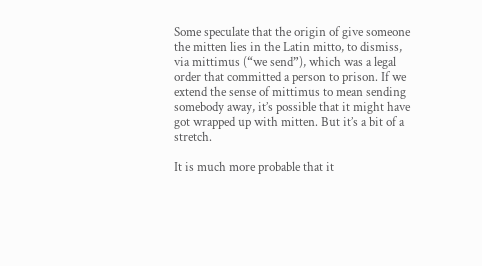Some speculate that the origin of give someone the mitten lies in the Latin mitto, to dismiss, via mittimus (“we send”), which was a legal order that committed a person to prison. If we extend the sense of mittimus to mean sending somebody away, it’s possible that it might have got wrapped up with mitten. But it’s a bit of a stretch.

It is much more probable that it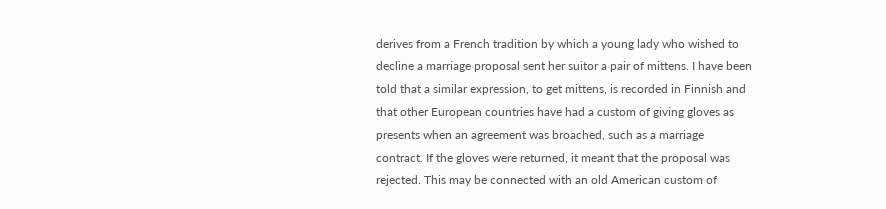derives from a French tradition by which a young lady who wished to decline a marriage proposal sent her suitor a pair of mittens. I have been told that a similar expression, to get mittens, is recorded in Finnish and that other European countries have had a custom of giving gloves as presents when an agreement was broached, such as a marriage contract. If the gloves were returned, it meant that the proposal was rejected. This may be connected with an old American custom of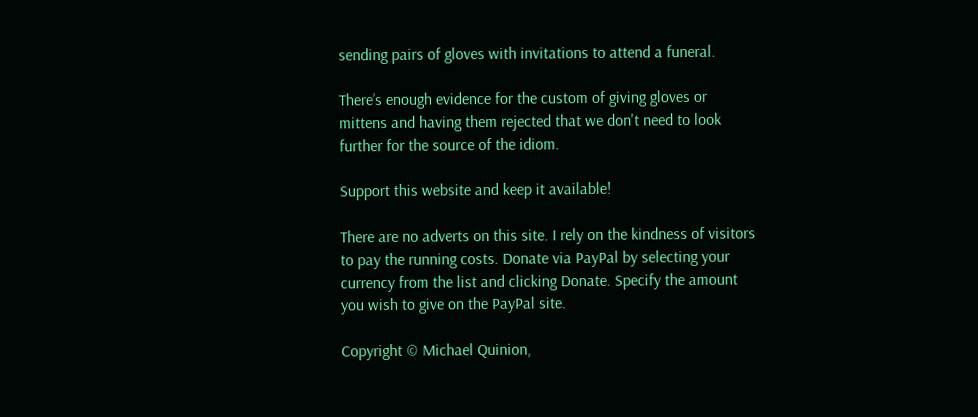sending pairs of gloves with invitations to attend a funeral.

There’s enough evidence for the custom of giving gloves or mittens and having them rejected that we don't need to look further for the source of the idiom.

Support this website and keep it available!

There are no adverts on this site. I rely on the kindness of visitors to pay the running costs. Donate via PayPal by selecting your currency from the list and clicking Donate. Specify the amount you wish to give on the PayPal site.

Copyright © Michael Quinion,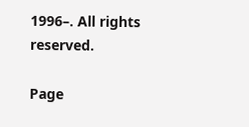1996–. All rights reserved.

Page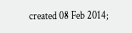created 08 Feb 2014;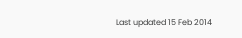Last updated 15 Feb 2014